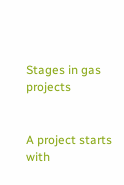Stages in gas projects


A project starts with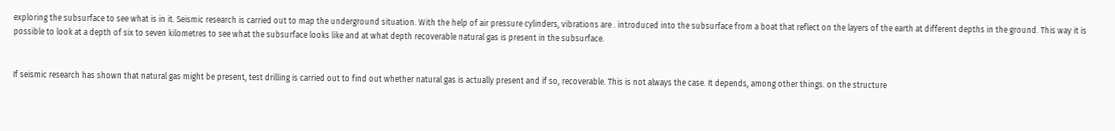exploring the subsurface to see what is in it. Seismic research is carried out to map the underground situation. With the help of air pressure cylinders, vibrations are . introduced into the subsurface from a boat that reflect on the layers of the earth at different depths in the ground. This way it is possible to look at a depth of six to seven kilometres to see what the subsurface looks like and at what depth recoverable natural gas is present in the subsurface.


If seismic research has shown that natural gas might be present, test drilling is carried out to find out whether natural gas is actually present and if so, recoverable. This is not always the case. It depends, among other things. on the structure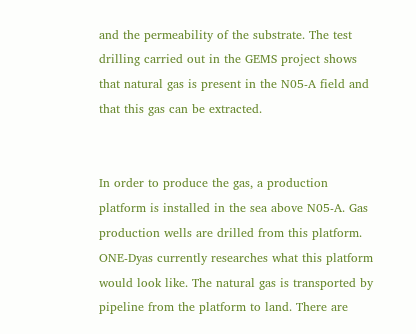and the permeability of the substrate. The test drilling carried out in the GEMS project shows that natural gas is present in the N05-A field and that this gas can be extracted.


In order to produce the gas, a production platform is installed in the sea above N05-A. Gas production wells are drilled from this platform. ONE-Dyas currently researches what this platform would look like. The natural gas is transported by pipeline from the platform to land. There are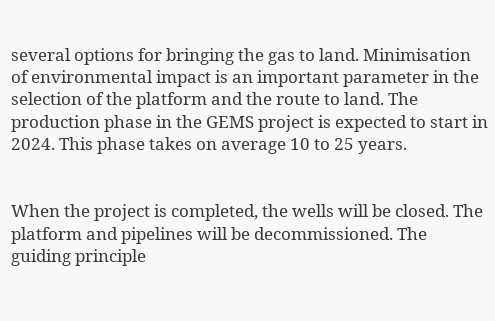several options for bringing the gas to land. Minimisation of environmental impact is an important parameter in the selection of the platform and the route to land. The production phase in the GEMS project is expected to start in 2024. This phase takes on average 10 to 25 years.


When the project is completed, the wells will be closed. The platform and pipelines will be decommissioned. The guiding principle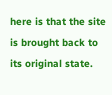here is that the site is brought back to its original state.